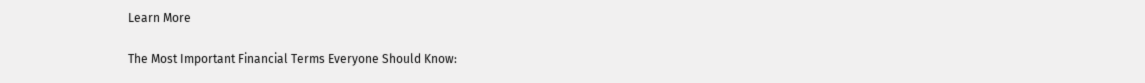Learn More

The Most Important Financial Terms Everyone Should Know: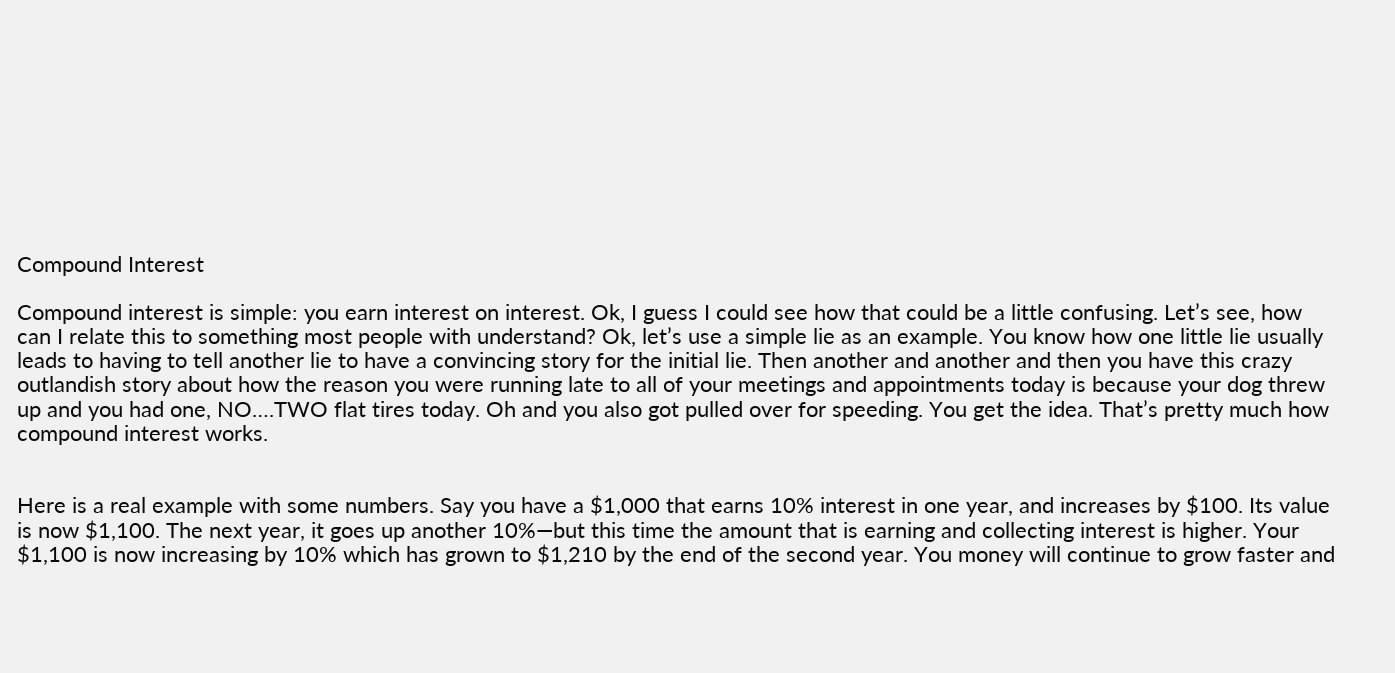Compound Interest

Compound interest is simple: you earn interest on interest. Ok, I guess I could see how that could be a little confusing. Let’s see, how can I relate this to something most people with understand? Ok, let’s use a simple lie as an example. You know how one little lie usually leads to having to tell another lie to have a convincing story for the initial lie. Then another and another and then you have this crazy outlandish story about how the reason you were running late to all of your meetings and appointments today is because your dog threw up and you had one, NO….TWO flat tires today. Oh and you also got pulled over for speeding. You get the idea. That’s pretty much how compound interest works.


Here is a real example with some numbers. Say you have a $1,000 that earns 10% interest in one year, and increases by $100. Its value is now $1,100. The next year, it goes up another 10%—but this time the amount that is earning and collecting interest is higher. Your $1,100 is now increasing by 10% which has grown to $1,210 by the end of the second year. You money will continue to grow faster and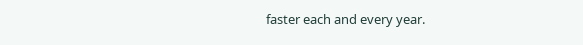faster each and every year.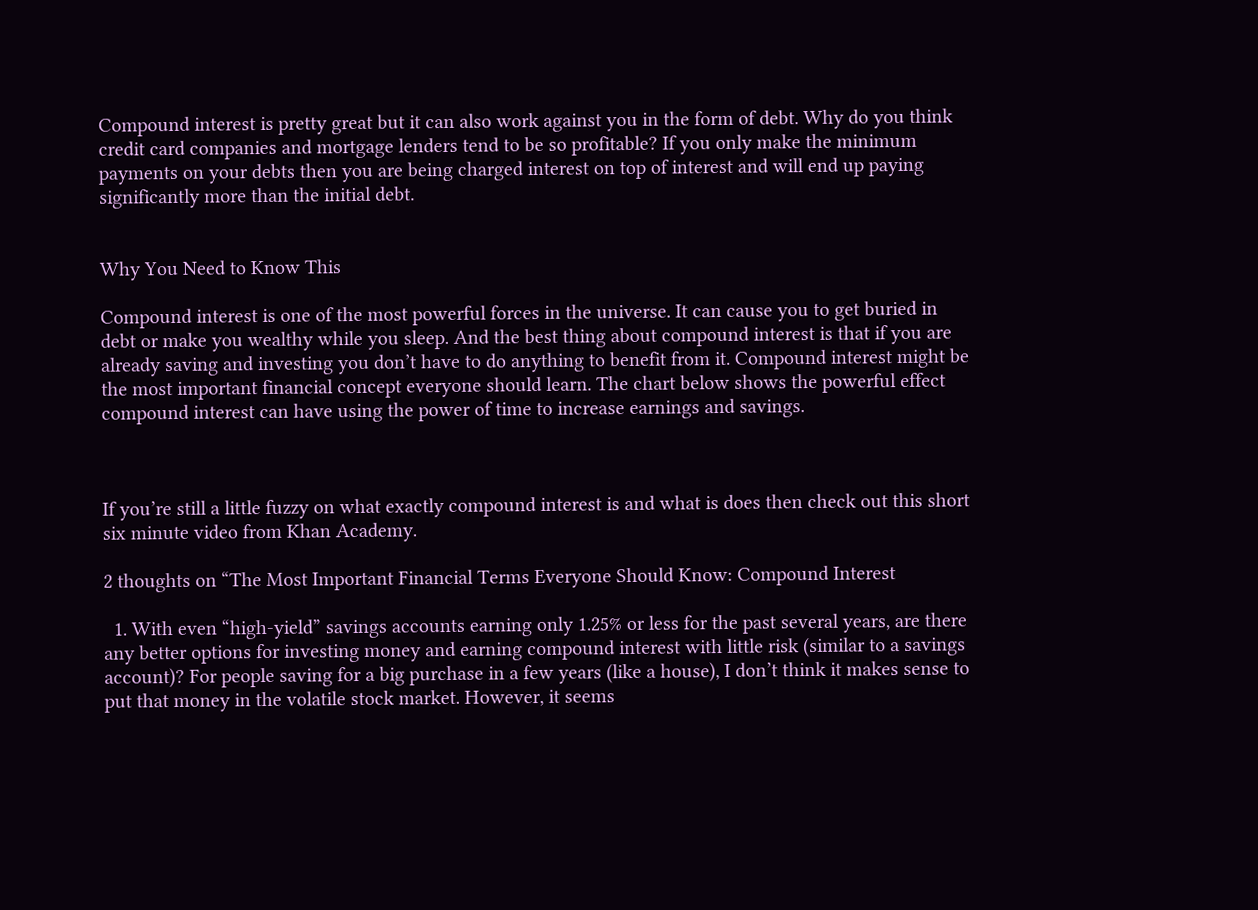Compound interest is pretty great but it can also work against you in the form of debt. Why do you think credit card companies and mortgage lenders tend to be so profitable? If you only make the minimum payments on your debts then you are being charged interest on top of interest and will end up paying significantly more than the initial debt.


Why You Need to Know This

Compound interest is one of the most powerful forces in the universe. It can cause you to get buried in debt or make you wealthy while you sleep. And the best thing about compound interest is that if you are already saving and investing you don’t have to do anything to benefit from it. Compound interest might be the most important financial concept everyone should learn. The chart below shows the powerful effect compound interest can have using the power of time to increase earnings and savings.



If you’re still a little fuzzy on what exactly compound interest is and what is does then check out this short six minute video from Khan Academy.

2 thoughts on “The Most Important Financial Terms Everyone Should Know: Compound Interest

  1. With even “high-yield” savings accounts earning only 1.25% or less for the past several years, are there any better options for investing money and earning compound interest with little risk (similar to a savings account)? For people saving for a big purchase in a few years (like a house), I don’t think it makes sense to put that money in the volatile stock market. However, it seems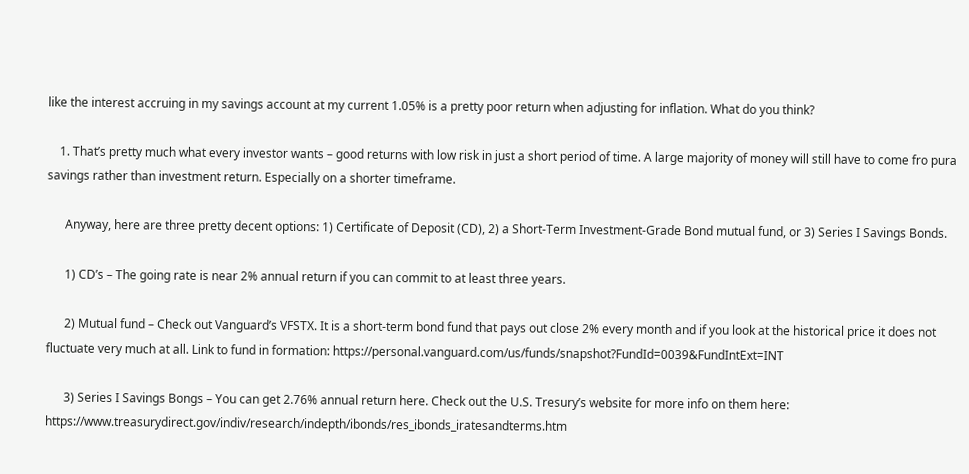like the interest accruing in my savings account at my current 1.05% is a pretty poor return when adjusting for inflation. What do you think?

    1. That’s pretty much what every investor wants – good returns with low risk in just a short period of time. A large majority of money will still have to come fro pura savings rather than investment return. Especially on a shorter timeframe.

      Anyway, here are three pretty decent options: 1) Certificate of Deposit (CD), 2) a Short-Term Investment-Grade Bond mutual fund, or 3) Series I Savings Bonds.

      1) CD’s – The going rate is near 2% annual return if you can commit to at least three years.

      2) Mutual fund – Check out Vanguard’s VFSTX. It is a short-term bond fund that pays out close 2% every month and if you look at the historical price it does not fluctuate very much at all. Link to fund in formation: https://personal.vanguard.com/us/funds/snapshot?FundId=0039&FundIntExt=INT

      3) Series I Savings Bongs – You can get 2.76% annual return here. Check out the U.S. Tresury’s website for more info on them here: https://www.treasurydirect.gov/indiv/research/indepth/ibonds/res_ibonds_iratesandterms.htm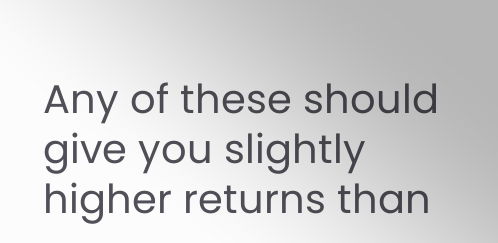Any of these should give you slightly higher returns than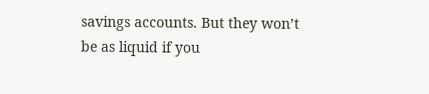savings accounts. But they won’t be as liquid if you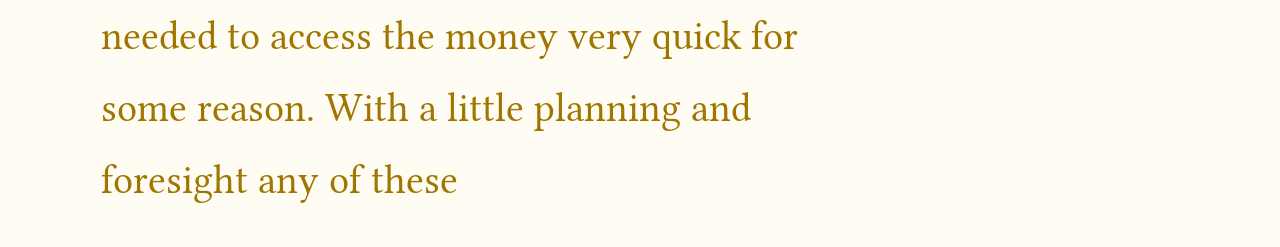needed to access the money very quick for some reason. With a little planning and foresight any of these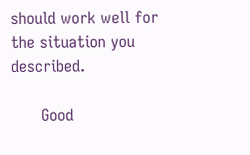should work well for the situation you described.

      Good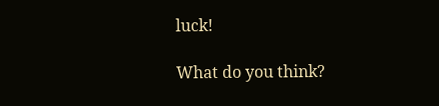luck!

What do you think?